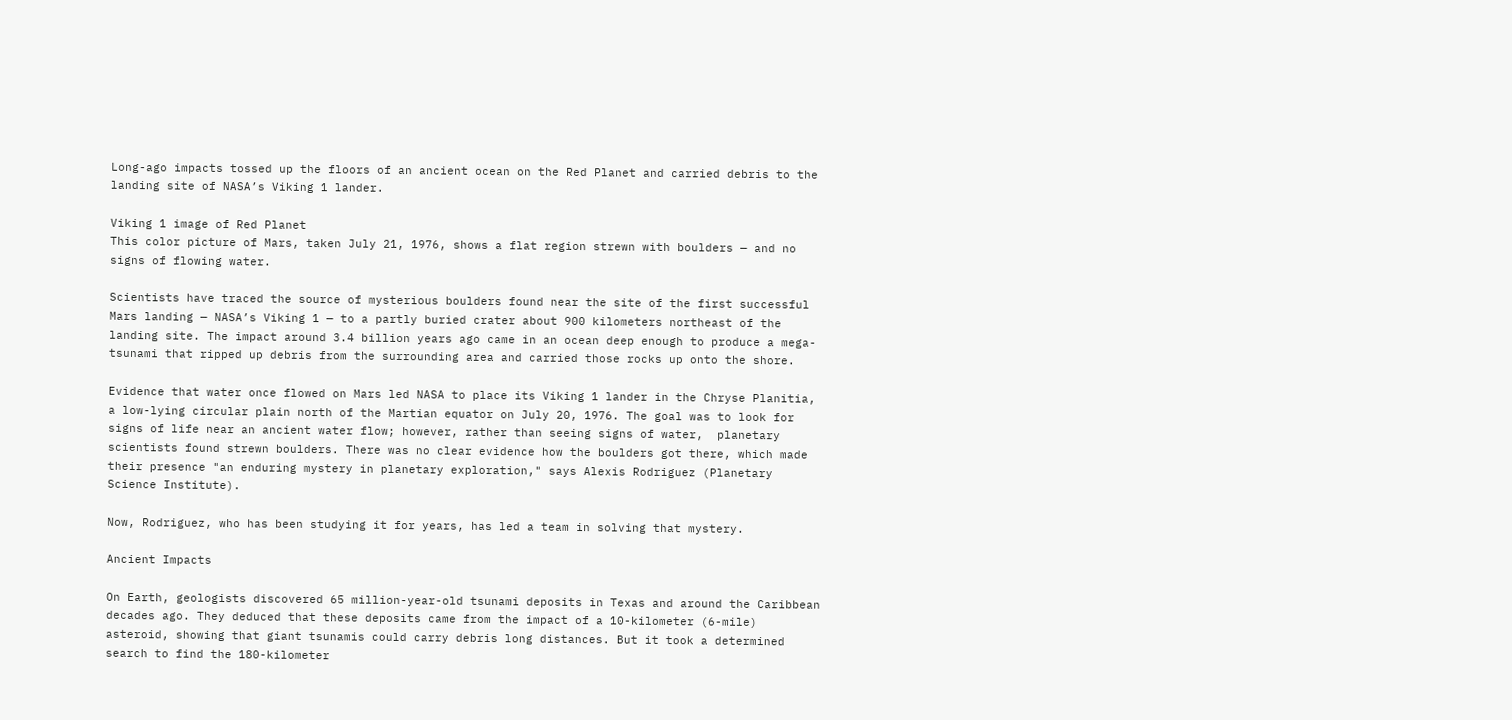Long-ago impacts tossed up the floors of an ancient ocean on the Red Planet and carried debris to the landing site of NASA’s Viking 1 lander.

Viking 1 image of Red Planet
This color picture of Mars, taken July 21, 1976, shows a flat region strewn with boulders — and no signs of flowing water.

Scientists have traced the source of mysterious boulders found near the site of the first successful Mars landing — NASA’s Viking 1 — to a partly buried crater about 900 kilometers northeast of the landing site. The impact around 3.4 billion years ago came in an ocean deep enough to produce a mega-tsunami that ripped up debris from the surrounding area and carried those rocks up onto the shore.

Evidence that water once flowed on Mars led NASA to place its Viking 1 lander in the Chryse Planitia, a low-lying circular plain north of the Martian equator on July 20, 1976. The goal was to look for signs of life near an ancient water flow; however, rather than seeing signs of water,  planetary scientists found strewn boulders. There was no clear evidence how the boulders got there, which made their presence "an enduring mystery in planetary exploration," says Alexis Rodriguez (Planetary Science Institute).

Now, Rodriguez, who has been studying it for years, has led a team in solving that mystery.

Ancient Impacts

On Earth, geologists discovered 65 million-year-old tsunami deposits in Texas and around the Caribbean decades ago. They deduced that these deposits came from the impact of a 10-kilometer (6-mile) asteroid, showing that giant tsunamis could carry debris long distances. But it took a determined search to find the 180-kilometer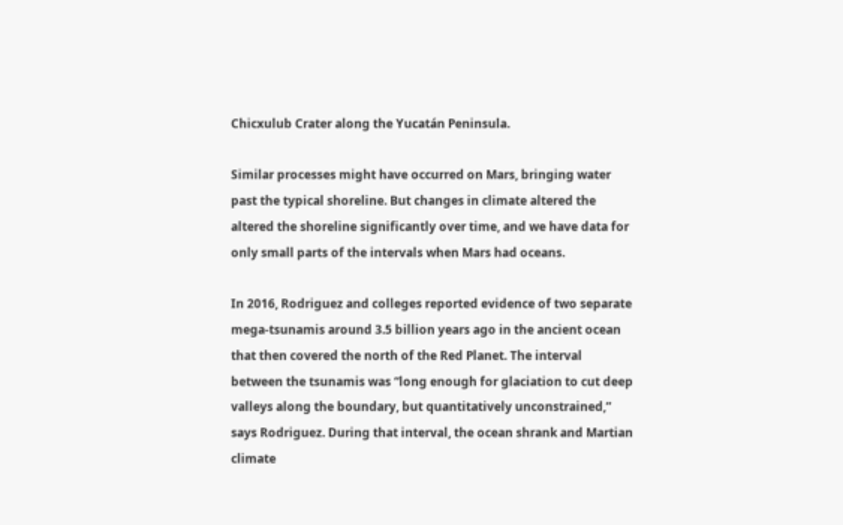Chicxulub Crater along the Yucatán Peninsula.

Similar processes might have occurred on Mars, bringing water past the typical shoreline. But changes in climate altered the altered the shoreline significantly over time, and we have data for only small parts of the intervals when Mars had oceans.

In 2016, Rodriguez and colleges reported evidence of two separate mega-tsunamis around 3.5 billion years ago in the ancient ocean that then covered the north of the Red Planet. The interval between the tsunamis was “long enough for glaciation to cut deep valleys along the boundary, but quantitatively unconstrained,” says Rodriguez. During that interval, the ocean shrank and Martian climate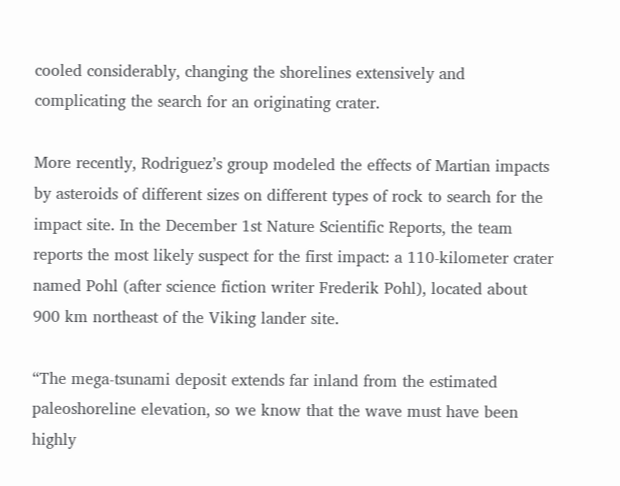cooled considerably, changing the shorelines extensively and complicating the search for an originating crater.

More recently, Rodriguez’s group modeled the effects of Martian impacts by asteroids of different sizes on different types of rock to search for the impact site. In the December 1st Nature Scientific Reports, the team reports the most likely suspect for the first impact: a 110-kilometer crater named Pohl (after science fiction writer Frederik Pohl), located about 900 km northeast of the Viking lander site.

“The mega-tsunami deposit extends far inland from the estimated paleoshoreline elevation, so we know that the wave must have been highly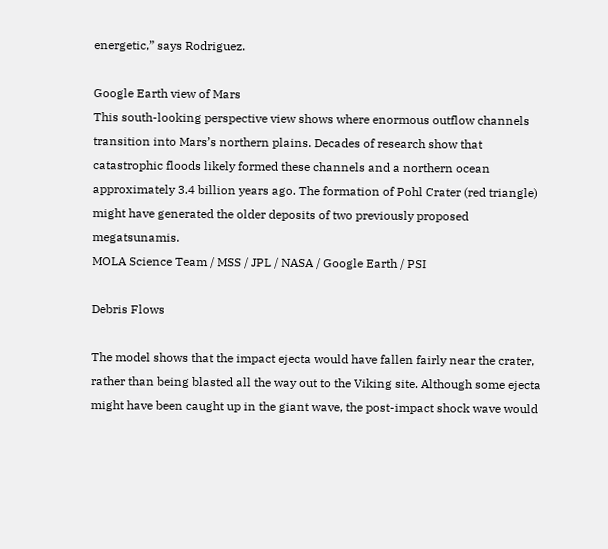energetic,” says Rodriguez.

Google Earth view of Mars
This south-looking perspective view shows where enormous outflow channels transition into Mars’s northern plains. Decades of research show that catastrophic floods likely formed these channels and a northern ocean approximately 3.4 billion years ago. The formation of Pohl Crater (red triangle) might have generated the older deposits of two previously proposed megatsunamis.
MOLA Science Team / MSS / JPL / NASA / Google Earth / PSI

Debris Flows

The model shows that the impact ejecta would have fallen fairly near the crater, rather than being blasted all the way out to the Viking site. Although some ejecta might have been caught up in the giant wave, the post-impact shock wave would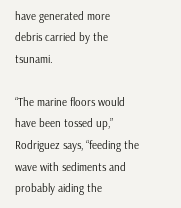have generated more debris carried by the tsunami.

“The marine floors would have been tossed up,” Rodriguez says, “feeding the wave with sediments and probably aiding the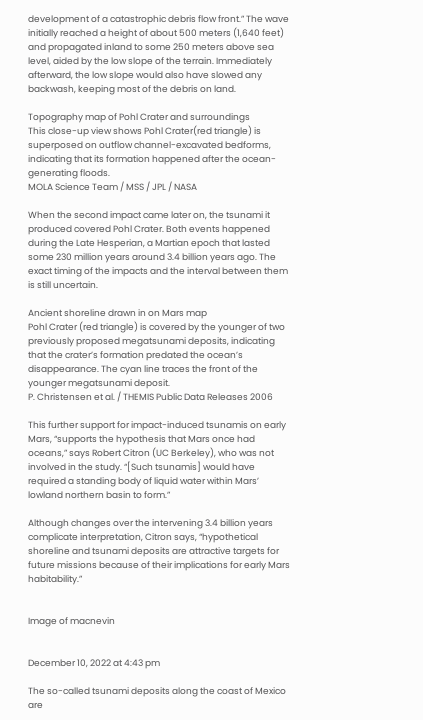development of a catastrophic debris flow front.” The wave initially reached a height of about 500 meters (1,640 feet) and propagated inland to some 250 meters above sea level, aided by the low slope of the terrain. Immediately afterward, the low slope would also have slowed any backwash, keeping most of the debris on land.

Topography map of Pohl Crater and surroundings
This close-up view shows Pohl Crater(red triangle) is superposed on outflow channel-excavated bedforms, indicating that its formation happened after the ocean-generating floods.
MOLA Science Team / MSS / JPL / NASA

When the second impact came later on, the tsunami it produced covered Pohl Crater. Both events happened during the Late Hesperian, a Martian epoch that lasted some 230 million years around 3.4 billion years ago. The exact timing of the impacts and the interval between them is still uncertain.

Ancient shoreline drawn in on Mars map
Pohl Crater (red triangle) is covered by the younger of two previously proposed megatsunami deposits, indicating that the crater’s formation predated the ocean’s disappearance. The cyan line traces the front of the younger megatsunami deposit.
P. Christensen et al. / THEMIS Public Data Releases 2006

This further support for impact-induced tsunamis on early Mars, “supports the hypothesis that Mars once had oceans,” says Robert Citron (UC Berkeley), who was not involved in the study. “[Such tsunamis] would have required a standing body of liquid water within Mars’ lowland northern basin to form.”

Although changes over the intervening 3.4 billion years complicate interpretation, Citron says, “hypothetical shoreline and tsunami deposits are attractive targets for future missions because of their implications for early Mars habitability.”


Image of macnevin


December 10, 2022 at 4:43 pm

The so-called tsunami deposits along the coast of Mexico are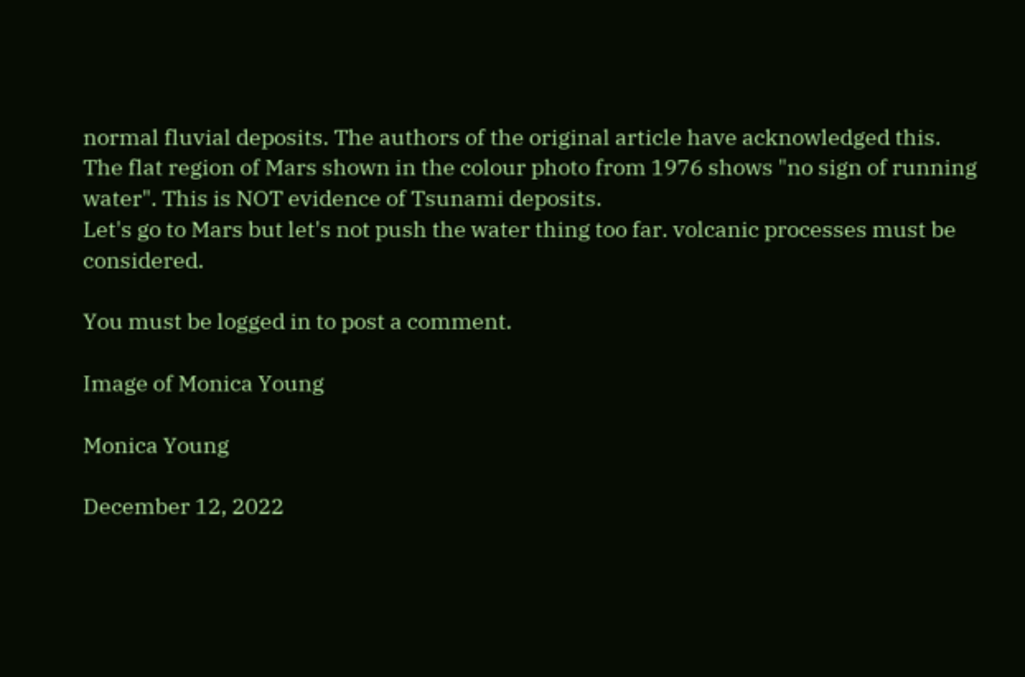normal fluvial deposits. The authors of the original article have acknowledged this.
The flat region of Mars shown in the colour photo from 1976 shows "no sign of running water". This is NOT evidence of Tsunami deposits.
Let's go to Mars but let's not push the water thing too far. volcanic processes must be considered.

You must be logged in to post a comment.

Image of Monica Young

Monica Young

December 12, 2022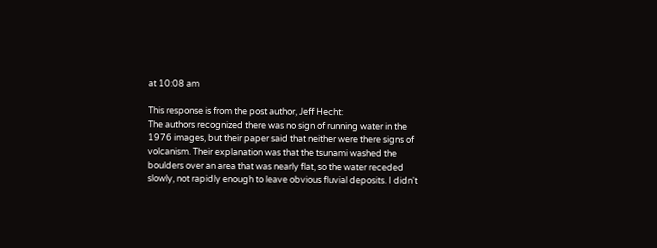at 10:08 am

This response is from the post author, Jeff Hecht:
The authors recognized there was no sign of running water in the 1976 images, but their paper said that neither were there signs of volcanism. Their explanation was that the tsunami washed the boulders over an area that was nearly flat, so the water receded slowly, not rapidly enough to leave obvious fluvial deposits. I didn't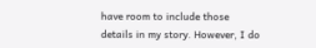have room to include those details in my story. However, I do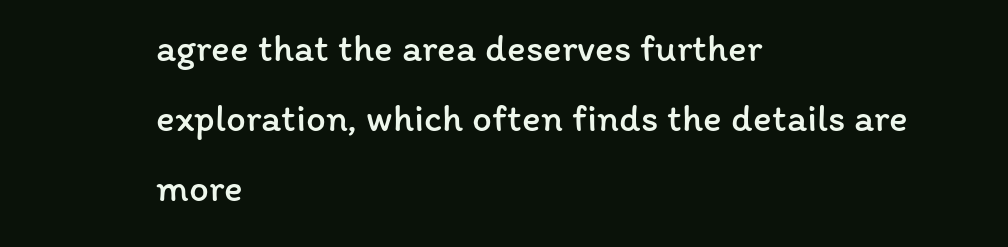agree that the area deserves further exploration, which often finds the details are more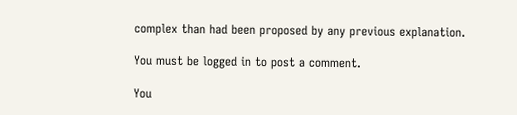complex than had been proposed by any previous explanation.

You must be logged in to post a comment.

You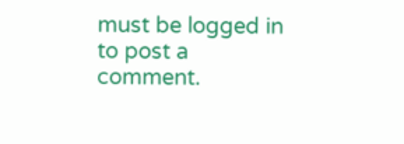must be logged in to post a comment.